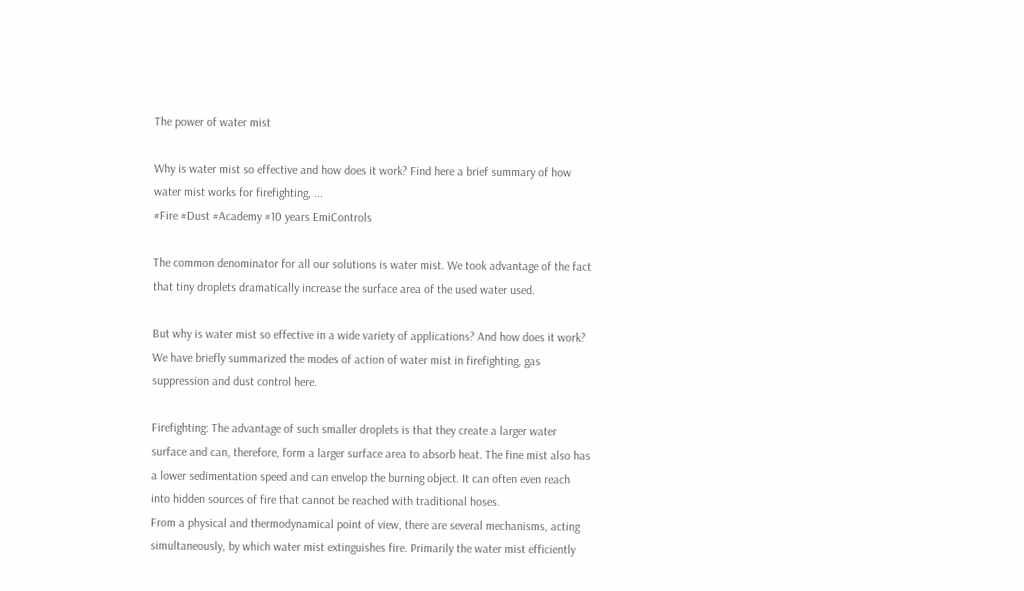The power of water mist

Why is water mist so effective and how does it work? Find here a brief summary of how water mist works for firefighting, ...
#Fire #Dust #Academy #10 years EmiControls

The common denominator for all our solutions is water mist. We took advantage of the fact that tiny droplets dramatically increase the surface area of the used water used.

But why is water mist so effective in a wide variety of applications? And how does it work? We have briefly summarized the modes of action of water mist in firefighting, gas suppression and dust control here.

Firefighting: The advantage of such smaller droplets is that they create a larger water surface and can, therefore, form a larger surface area to absorb heat. The fine mist also has a lower sedimentation speed and can envelop the burning object. It can often even reach into hidden sources of fire that cannot be reached with traditional hoses.
From a physical and thermodynamical point of view, there are several mechanisms, acting simultaneously, by which water mist extinguishes fire. Primarily the water mist efficiently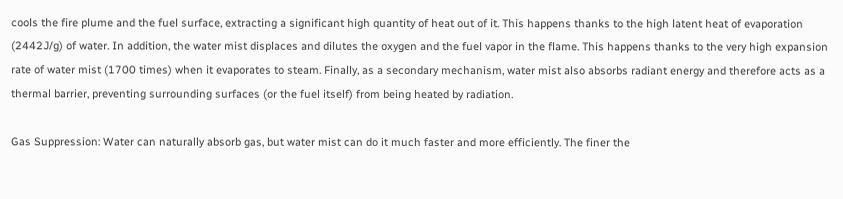cools the fire plume and the fuel surface, extracting a significant high quantity of heat out of it. This happens thanks to the high latent heat of evaporation (2442J/g) of water. In addition, the water mist displaces and dilutes the oxygen and the fuel vapor in the flame. This happens thanks to the very high expansion rate of water mist (1700 times) when it evaporates to steam. Finally, as a secondary mechanism, water mist also absorbs radiant energy and therefore acts as a thermal barrier, preventing surrounding surfaces (or the fuel itself) from being heated by radiation.

Gas Suppression: Water can naturally absorb gas, but water mist can do it much faster and more efficiently. The finer the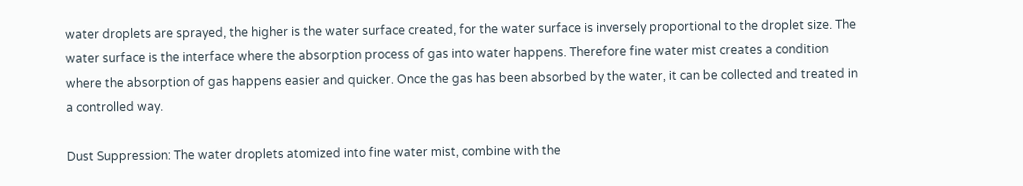water droplets are sprayed, the higher is the water surface created, for the water surface is inversely proportional to the droplet size. The water surface is the interface where the absorption process of gas into water happens. Therefore fine water mist creates a condition where the absorption of gas happens easier and quicker. Once the gas has been absorbed by the water, it can be collected and treated in a controlled way.

Dust Suppression: The water droplets atomized into fine water mist, combine with the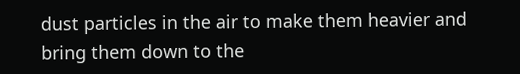dust particles in the air to make them heavier and bring them down to the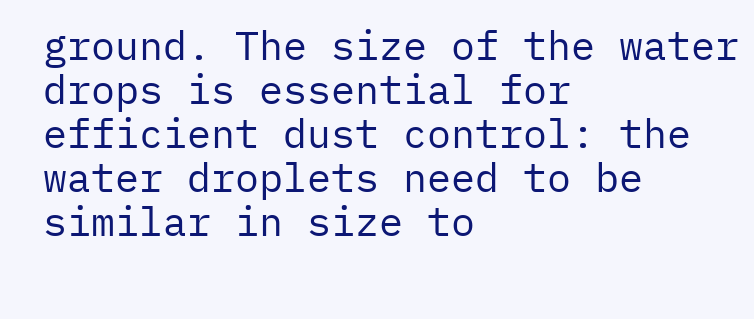ground. The size of the water drops is essential for efficient dust control: the water droplets need to be similar in size to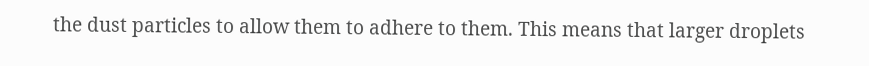the dust particles to allow them to adhere to them. This means that larger droplets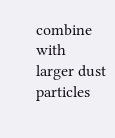combine with larger dust particles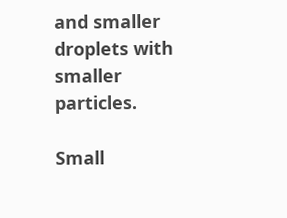and smaller droplets with smaller particles.

Small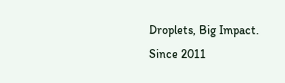Droplets, Big Impact. Since 2011